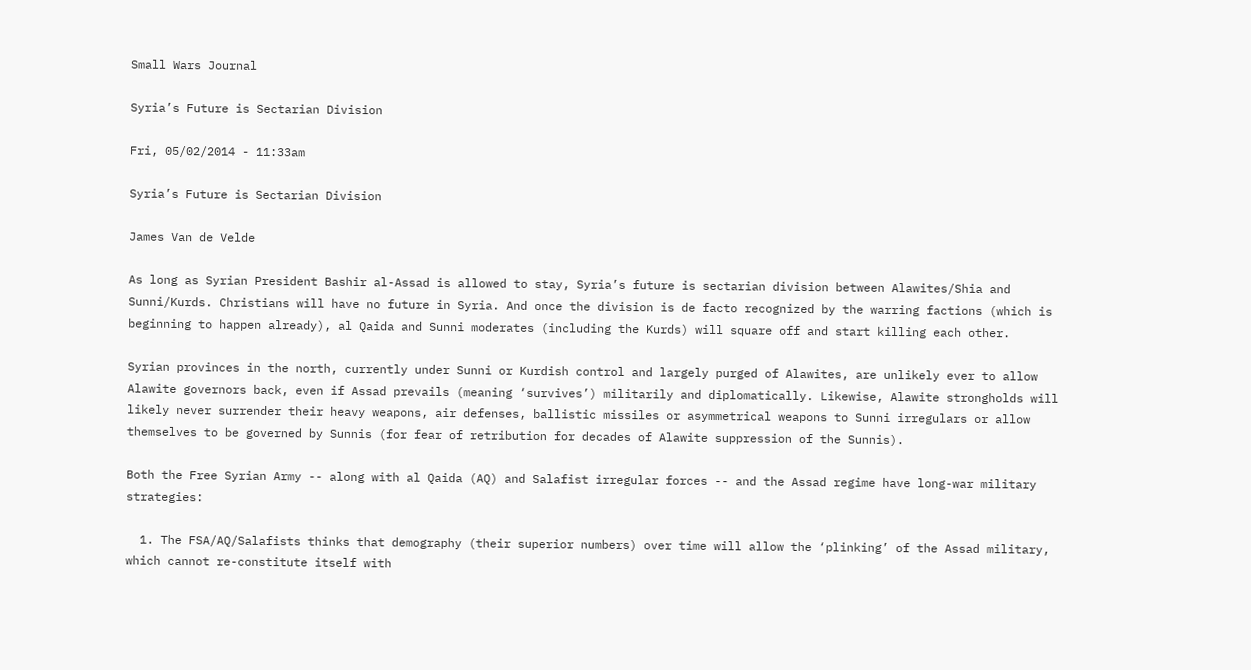Small Wars Journal

Syria’s Future is Sectarian Division

Fri, 05/02/2014 - 11:33am

Syria’s Future is Sectarian Division

James Van de Velde

As long as Syrian President Bashir al-Assad is allowed to stay, Syria’s future is sectarian division between Alawites/Shia and Sunni/Kurds. Christians will have no future in Syria. And once the division is de facto recognized by the warring factions (which is beginning to happen already), al Qaida and Sunni moderates (including the Kurds) will square off and start killing each other.

Syrian provinces in the north, currently under Sunni or Kurdish control and largely purged of Alawites, are unlikely ever to allow Alawite governors back, even if Assad prevails (meaning ‘survives’) militarily and diplomatically. Likewise, Alawite strongholds will likely never surrender their heavy weapons, air defenses, ballistic missiles or asymmetrical weapons to Sunni irregulars or allow themselves to be governed by Sunnis (for fear of retribution for decades of Alawite suppression of the Sunnis).

Both the Free Syrian Army -- along with al Qaida (AQ) and Salafist irregular forces -- and the Assad regime have long-war military strategies:

  1. The FSA/AQ/Salafists thinks that demography (their superior numbers) over time will allow the ‘plinking’ of the Assad military, which cannot re-constitute itself with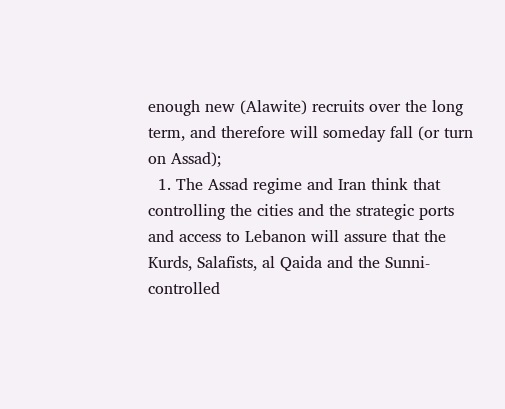enough new (Alawite) recruits over the long term, and therefore will someday fall (or turn on Assad);
  1. The Assad regime and Iran think that controlling the cities and the strategic ports and access to Lebanon will assure that the Kurds, Salafists, al Qaida and the Sunni-controlled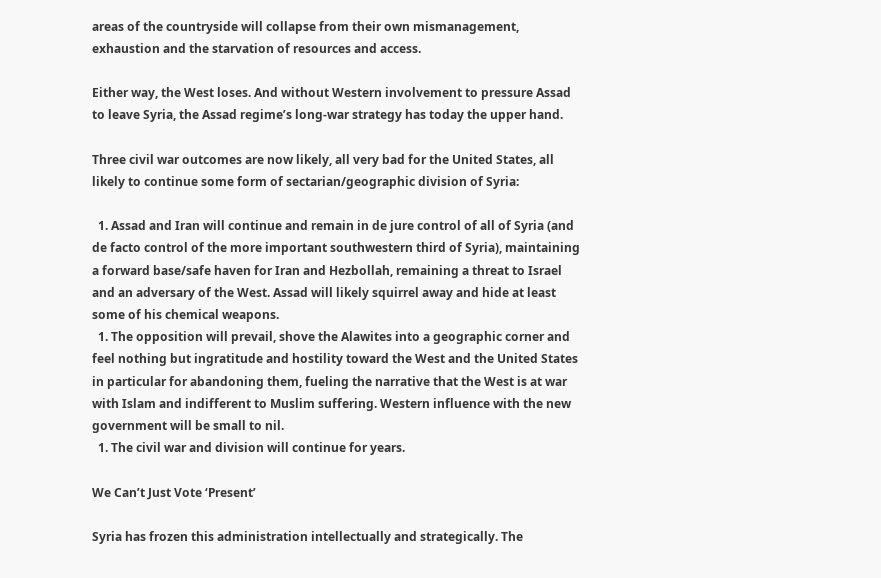areas of the countryside will collapse from their own mismanagement, exhaustion and the starvation of resources and access.

Either way, the West loses. And without Western involvement to pressure Assad to leave Syria, the Assad regime’s long-war strategy has today the upper hand.

Three civil war outcomes are now likely, all very bad for the United States, all likely to continue some form of sectarian/geographic division of Syria:

  1. Assad and Iran will continue and remain in de jure control of all of Syria (and de facto control of the more important southwestern third of Syria), maintaining a forward base/safe haven for Iran and Hezbollah, remaining a threat to Israel and an adversary of the West. Assad will likely squirrel away and hide at least some of his chemical weapons.
  1. The opposition will prevail, shove the Alawites into a geographic corner and feel nothing but ingratitude and hostility toward the West and the United States in particular for abandoning them, fueling the narrative that the West is at war with Islam and indifferent to Muslim suffering. Western influence with the new government will be small to nil.
  1. The civil war and division will continue for years.

We Can’t Just Vote ‘Present’

Syria has frozen this administration intellectually and strategically. The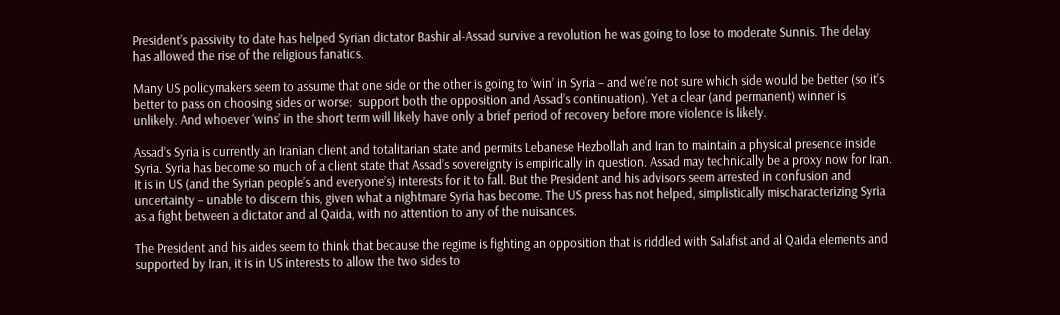President’s passivity to date has helped Syrian dictator Bashir al-Assad survive a revolution he was going to lose to moderate Sunnis. The delay has allowed the rise of the religious fanatics.

Many US policymakers seem to assume that one side or the other is going to ‘win’ in Syria – and we’re not sure which side would be better (so it’s better to pass on choosing sides or worse:  support both the opposition and Assad’s continuation). Yet a clear (and permanent) winner is unlikely. And whoever ‘wins’ in the short term will likely have only a brief period of recovery before more violence is likely.

Assad’s Syria is currently an Iranian client and totalitarian state and permits Lebanese Hezbollah and Iran to maintain a physical presence inside Syria. Syria has become so much of a client state that Assad’s sovereignty is empirically in question. Assad may technically be a proxy now for Iran. It is in US (and the Syrian people’s and everyone’s) interests for it to fall. But the President and his advisors seem arrested in confusion and uncertainty – unable to discern this, given what a nightmare Syria has become. The US press has not helped, simplistically mischaracterizing Syria as a fight between a dictator and al Qaida, with no attention to any of the nuisances.

The President and his aides seem to think that because the regime is fighting an opposition that is riddled with Salafist and al Qaida elements and supported by Iran, it is in US interests to allow the two sides to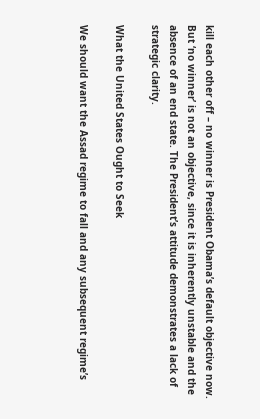kill each other off – no winner is President Obama’s default objective now. But ‘no winner’ is not an objective, since it is inherently unstable and the absence of an end state. The President’s attitude demonstrates a lack of strategic clarity.

What the United States Ought to Seek

We should want the Assad regime to fall and any subsequent regime’s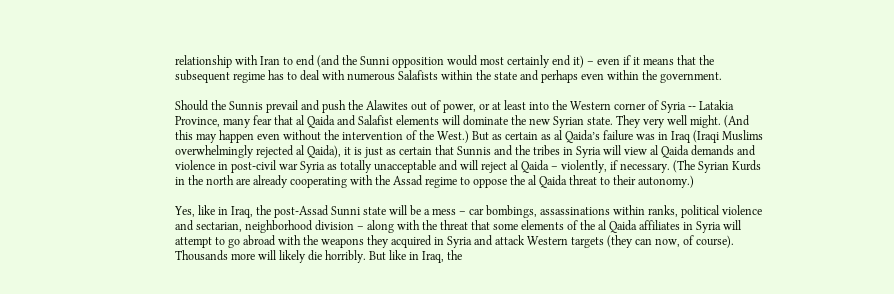relationship with Iran to end (and the Sunni opposition would most certainly end it) – even if it means that the subsequent regime has to deal with numerous Salafists within the state and perhaps even within the government.

Should the Sunnis prevail and push the Alawites out of power, or at least into the Western corner of Syria -- Latakia Province, many fear that al Qaida and Salafist elements will dominate the new Syrian state. They very well might. (And this may happen even without the intervention of the West.) But as certain as al Qaida’s failure was in Iraq (Iraqi Muslims overwhelmingly rejected al Qaida), it is just as certain that Sunnis and the tribes in Syria will view al Qaida demands and violence in post-civil war Syria as totally unacceptable and will reject al Qaida – violently, if necessary. (The Syrian Kurds in the north are already cooperating with the Assad regime to oppose the al Qaida threat to their autonomy.)

Yes, like in Iraq, the post-Assad Sunni state will be a mess – car bombings, assassinations within ranks, political violence and sectarian, neighborhood division – along with the threat that some elements of the al Qaida affiliates in Syria will attempt to go abroad with the weapons they acquired in Syria and attack Western targets (they can now, of course). Thousands more will likely die horribly. But like in Iraq, the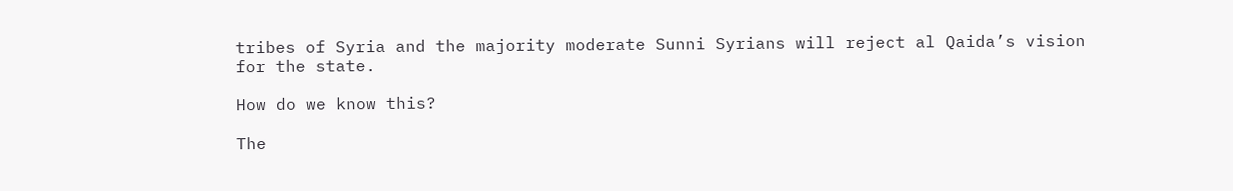tribes of Syria and the majority moderate Sunni Syrians will reject al Qaida’s vision for the state.

How do we know this?

The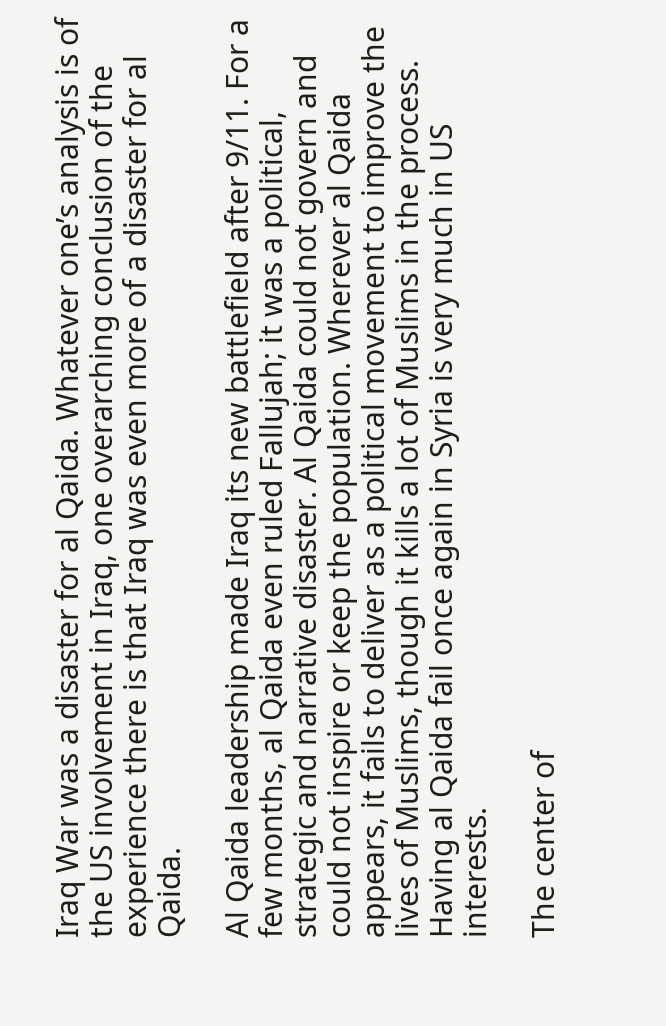Iraq War was a disaster for al Qaida. Whatever one’s analysis is of the US involvement in Iraq, one overarching conclusion of the experience there is that Iraq was even more of a disaster for al Qaida.

Al Qaida leadership made Iraq its new battlefield after 9/11. For a few months, al Qaida even ruled Fallujah; it was a political, strategic and narrative disaster. Al Qaida could not govern and could not inspire or keep the population. Wherever al Qaida appears, it fails to deliver as a political movement to improve the lives of Muslims, though it kills a lot of Muslims in the process. Having al Qaida fail once again in Syria is very much in US interests.

The center of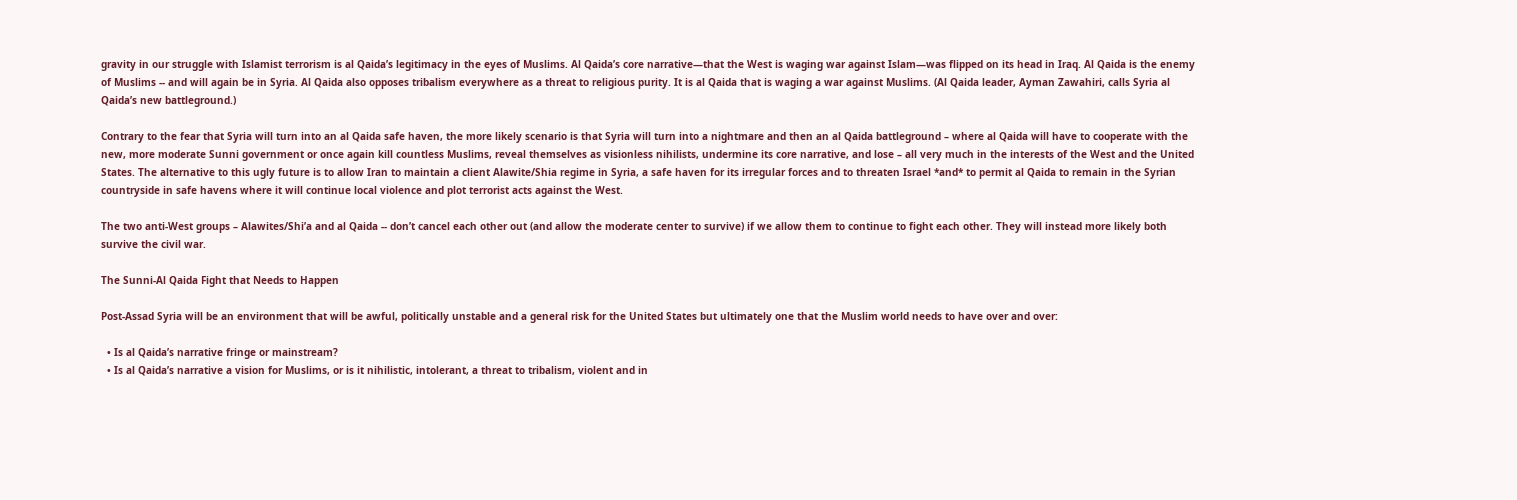gravity in our struggle with Islamist terrorism is al Qaida’s legitimacy in the eyes of Muslims. Al Qaida’s core narrative—that the West is waging war against Islam—was flipped on its head in Iraq. Al Qaida is the enemy of Muslims -- and will again be in Syria. Al Qaida also opposes tribalism everywhere as a threat to religious purity. It is al Qaida that is waging a war against Muslims. (Al Qaida leader, Ayman Zawahiri, calls Syria al Qaida’s new battleground.)

Contrary to the fear that Syria will turn into an al Qaida safe haven, the more likely scenario is that Syria will turn into a nightmare and then an al Qaida battleground – where al Qaida will have to cooperate with the new, more moderate Sunni government or once again kill countless Muslims, reveal themselves as visionless nihilists, undermine its core narrative, and lose – all very much in the interests of the West and the United States. The alternative to this ugly future is to allow Iran to maintain a client Alawite/Shia regime in Syria, a safe haven for its irregular forces and to threaten Israel *and* to permit al Qaida to remain in the Syrian countryside in safe havens where it will continue local violence and plot terrorist acts against the West.

The two anti-West groups – Alawites/Shi’a and al Qaida -- don’t cancel each other out (and allow the moderate center to survive) if we allow them to continue to fight each other. They will instead more likely both survive the civil war.

The Sunni-Al Qaida Fight that Needs to Happen

Post-Assad Syria will be an environment that will be awful, politically unstable and a general risk for the United States but ultimately one that the Muslim world needs to have over and over:

  • Is al Qaida’s narrative fringe or mainstream?
  • Is al Qaida’s narrative a vision for Muslims, or is it nihilistic, intolerant, a threat to tribalism, violent and in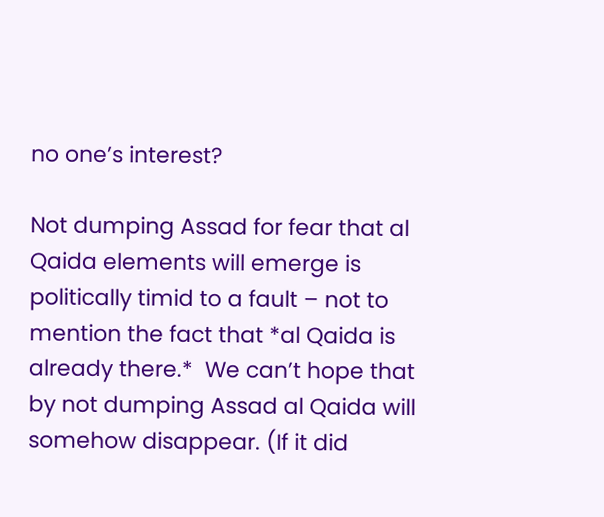no one’s interest?

Not dumping Assad for fear that al Qaida elements will emerge is politically timid to a fault – not to mention the fact that *al Qaida is already there.*  We can’t hope that by not dumping Assad al Qaida will somehow disappear. (If it did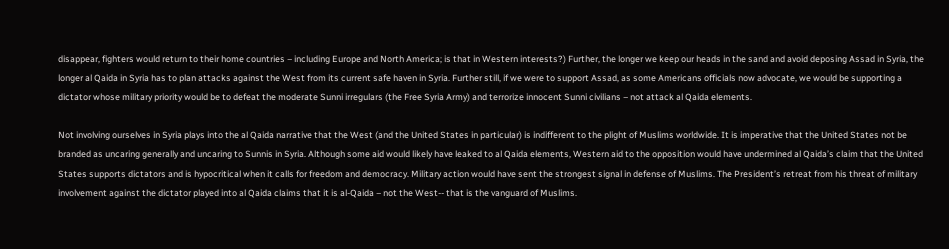disappear, fighters would return to their home countries – including Europe and North America; is that in Western interests?) Further, the longer we keep our heads in the sand and avoid deposing Assad in Syria, the longer al Qaida in Syria has to plan attacks against the West from its current safe haven in Syria. Further still, if we were to support Assad, as some Americans officials now advocate, we would be supporting a dictator whose military priority would be to defeat the moderate Sunni irregulars (the Free Syria Army) and terrorize innocent Sunni civilians – not attack al Qaida elements.

Not involving ourselves in Syria plays into the al Qaida narrative that the West (and the United States in particular) is indifferent to the plight of Muslims worldwide. It is imperative that the United States not be branded as uncaring generally and uncaring to Sunnis in Syria. Although some aid would likely have leaked to al Qaida elements, Western aid to the opposition would have undermined al Qaida’s claim that the United States supports dictators and is hypocritical when it calls for freedom and democracy. Military action would have sent the strongest signal in defense of Muslims. The President’s retreat from his threat of military involvement against the dictator played into al Qaida claims that it is al-Qaida – not the West-- that is the vanguard of Muslims.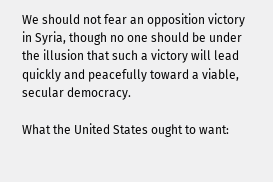We should not fear an opposition victory in Syria, though no one should be under the illusion that such a victory will lead quickly and peacefully toward a viable, secular democracy.

What the United States ought to want: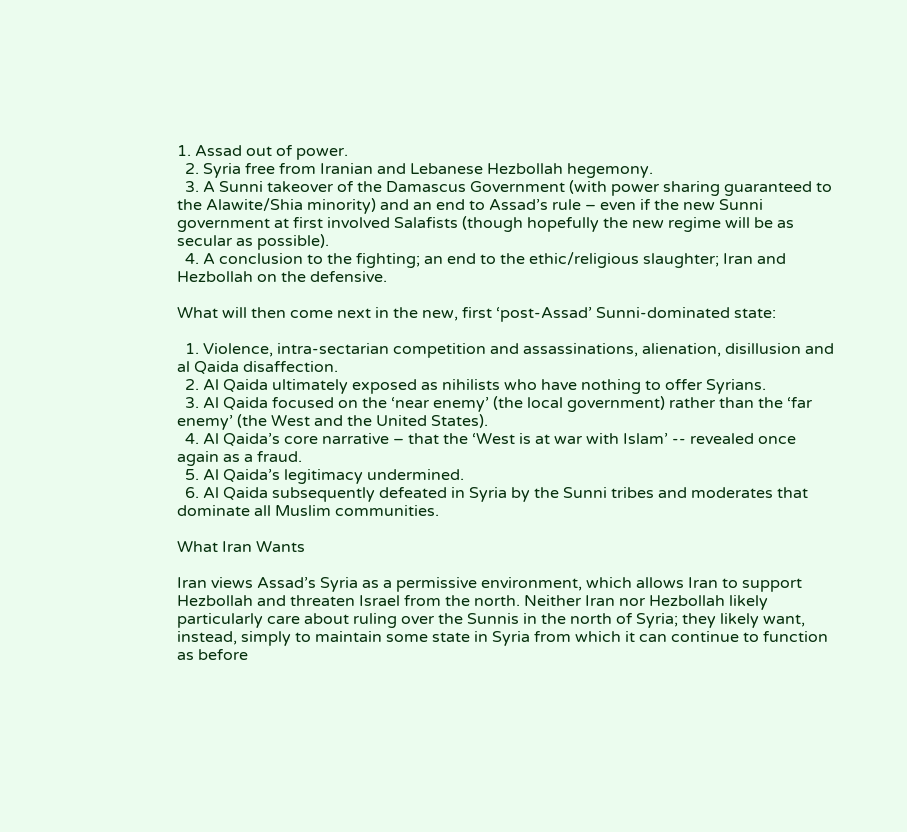1. Assad out of power.
  2. Syria free from Iranian and Lebanese Hezbollah hegemony.
  3. A Sunni takeover of the Damascus Government (with power sharing guaranteed to the Alawite/Shia minority) and an end to Assad’s rule – even if the new Sunni government at first involved Salafists (though hopefully the new regime will be as secular as possible).
  4. A conclusion to the fighting; an end to the ethic/religious slaughter; Iran and Hezbollah on the defensive.

What will then come next in the new, first ‘post-Assad’ Sunni-dominated state:

  1. Violence, intra-sectarian competition and assassinations, alienation, disillusion and al Qaida disaffection.
  2. Al Qaida ultimately exposed as nihilists who have nothing to offer Syrians.
  3. Al Qaida focused on the ‘near enemy’ (the local government) rather than the ‘far enemy’ (the West and the United States).
  4. Al Qaida’s core narrative – that the ‘West is at war with Islam’ -- revealed once again as a fraud.
  5. Al Qaida’s legitimacy undermined.
  6. Al Qaida subsequently defeated in Syria by the Sunni tribes and moderates that dominate all Muslim communities.

What Iran Wants

Iran views Assad’s Syria as a permissive environment, which allows Iran to support Hezbollah and threaten Israel from the north. Neither Iran nor Hezbollah likely particularly care about ruling over the Sunnis in the north of Syria; they likely want, instead, simply to maintain some state in Syria from which it can continue to function as before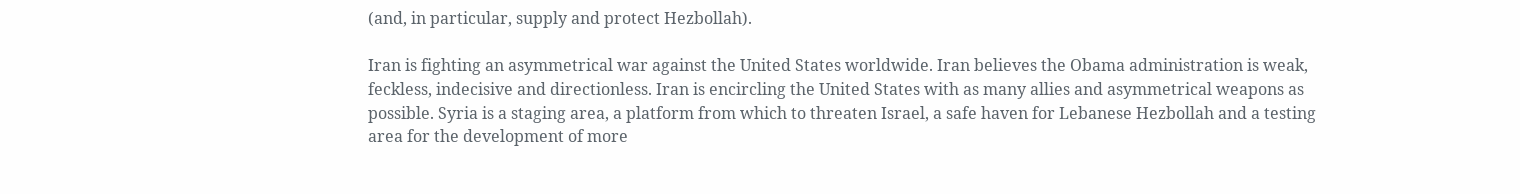(and, in particular, supply and protect Hezbollah).

Iran is fighting an asymmetrical war against the United States worldwide. Iran believes the Obama administration is weak, feckless, indecisive and directionless. Iran is encircling the United States with as many allies and asymmetrical weapons as possible. Syria is a staging area, a platform from which to threaten Israel, a safe haven for Lebanese Hezbollah and a testing area for the development of more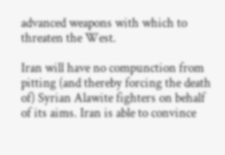advanced weapons with which to threaten the West.

Iran will have no compunction from pitting (and thereby forcing the death of) Syrian Alawite fighters on behalf of its aims. Iran is able to convince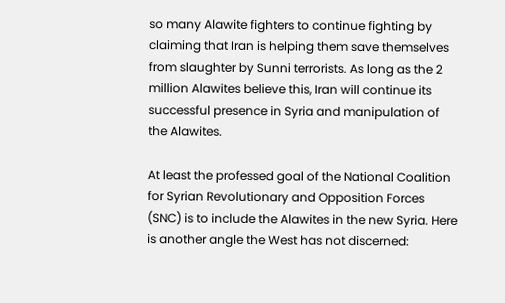so many Alawite fighters to continue fighting by claiming that Iran is helping them save themselves from slaughter by Sunni terrorists. As long as the 2 million Alawites believe this, Iran will continue its successful presence in Syria and manipulation of the Alawites.

At least the professed goal of the National Coalition for Syrian Revolutionary and Opposition Forces (SNC) is to include the Alawites in the new Syria. Here is another angle the West has not discerned: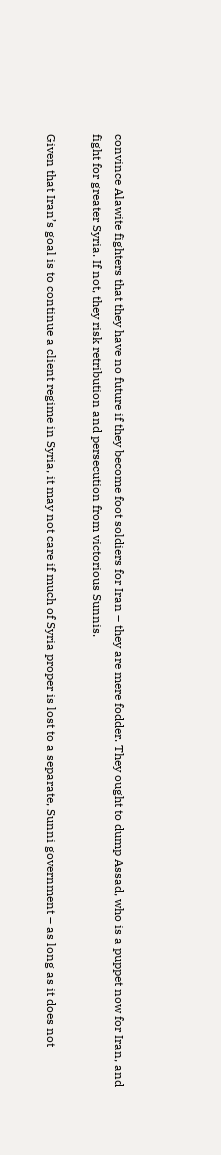convince Alawite fighters that they have no future if they become foot soldiers for Iran – they are mere fodder. They ought to dump Assad, who is a puppet now for Iran, and fight for greater Syria. If not, they risk retribution and persecution from victorious Sunnis.

Given that Iran’s goal is to continue a client regime in Syria, it may not care if much of Syria proper is lost to a separate, Sunni government – as long as it does not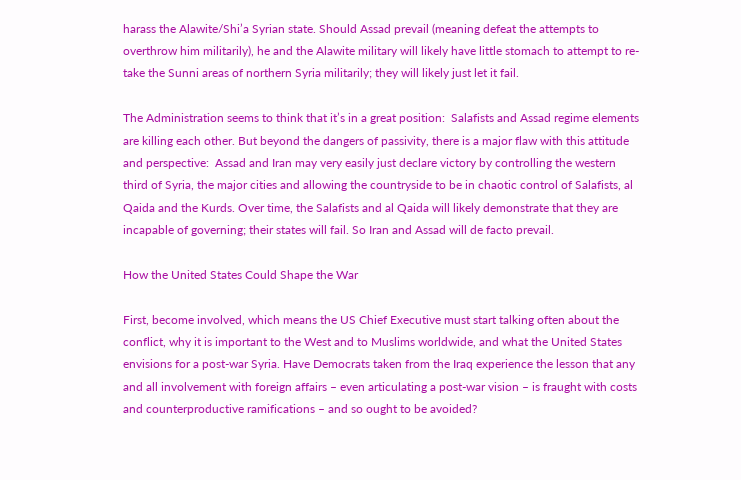harass the Alawite/Shi’a Syrian state. Should Assad prevail (meaning defeat the attempts to overthrow him militarily), he and the Alawite military will likely have little stomach to attempt to re-take the Sunni areas of northern Syria militarily; they will likely just let it fail.

The Administration seems to think that it’s in a great position:  Salafists and Assad regime elements are killing each other. But beyond the dangers of passivity, there is a major flaw with this attitude and perspective:  Assad and Iran may very easily just declare victory by controlling the western third of Syria, the major cities and allowing the countryside to be in chaotic control of Salafists, al Qaida and the Kurds. Over time, the Salafists and al Qaida will likely demonstrate that they are incapable of governing; their states will fail. So Iran and Assad will de facto prevail.

How the United States Could Shape the War

First, become involved, which means the US Chief Executive must start talking often about the conflict, why it is important to the West and to Muslims worldwide, and what the United States envisions for a post-war Syria. Have Democrats taken from the Iraq experience the lesson that any and all involvement with foreign affairs – even articulating a post-war vision – is fraught with costs and counterproductive ramifications – and so ought to be avoided?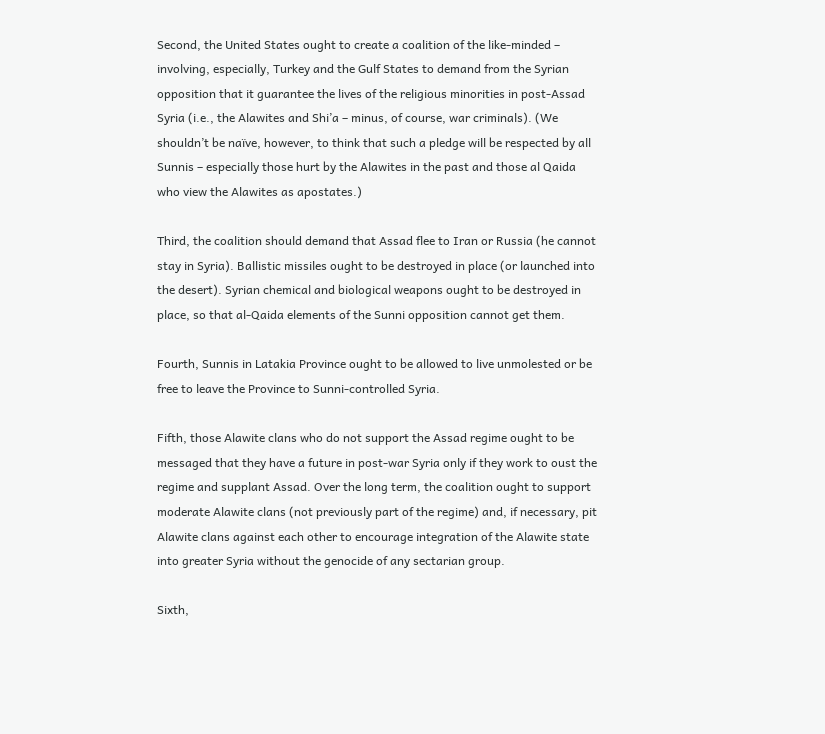Second, the United States ought to create a coalition of the like-minded – involving, especially, Turkey and the Gulf States to demand from the Syrian opposition that it guarantee the lives of the religious minorities in post-Assad Syria (i.e., the Alawites and Shi’a – minus, of course, war criminals). (We shouldn’t be naïve, however, to think that such a pledge will be respected by all Sunnis – especially those hurt by the Alawites in the past and those al Qaida who view the Alawites as apostates.)

Third, the coalition should demand that Assad flee to Iran or Russia (he cannot stay in Syria). Ballistic missiles ought to be destroyed in place (or launched into the desert). Syrian chemical and biological weapons ought to be destroyed in place, so that al-Qaida elements of the Sunni opposition cannot get them.

Fourth, Sunnis in Latakia Province ought to be allowed to live unmolested or be free to leave the Province to Sunni-controlled Syria.

Fifth, those Alawite clans who do not support the Assad regime ought to be messaged that they have a future in post-war Syria only if they work to oust the regime and supplant Assad. Over the long term, the coalition ought to support moderate Alawite clans (not previously part of the regime) and, if necessary, pit Alawite clans against each other to encourage integration of the Alawite state into greater Syria without the genocide of any sectarian group.

Sixth,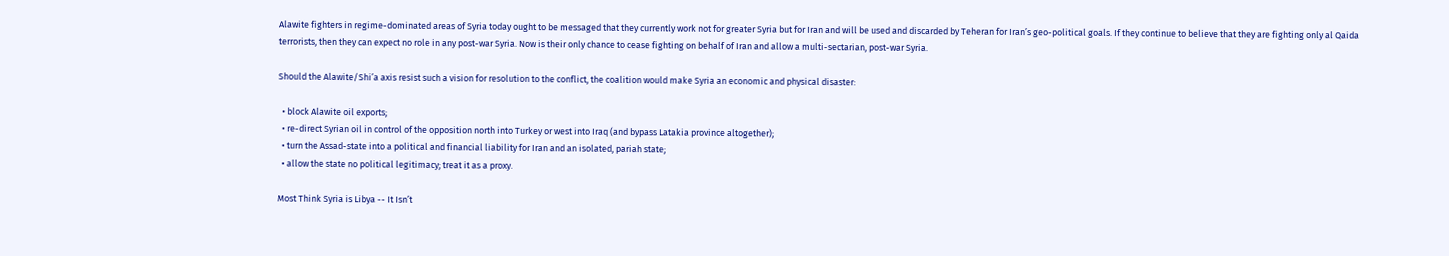Alawite fighters in regime-dominated areas of Syria today ought to be messaged that they currently work not for greater Syria but for Iran and will be used and discarded by Teheran for Iran’s geo-political goals. If they continue to believe that they are fighting only al Qaida terrorists, then they can expect no role in any post-war Syria. Now is their only chance to cease fighting on behalf of Iran and allow a multi-sectarian, post-war Syria.

Should the Alawite/Shi’a axis resist such a vision for resolution to the conflict, the coalition would make Syria an economic and physical disaster:

  • block Alawite oil exports;
  • re-direct Syrian oil in control of the opposition north into Turkey or west into Iraq (and bypass Latakia province altogether);
  • turn the Assad-state into a political and financial liability for Iran and an isolated, pariah state;
  • allow the state no political legitimacy; treat it as a proxy.

Most Think Syria is Libya -- It Isn’t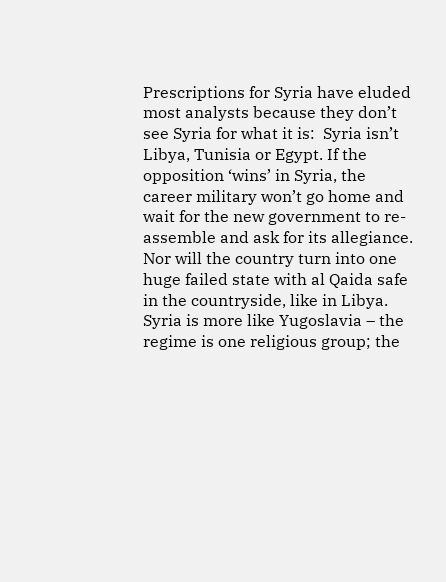Prescriptions for Syria have eluded most analysts because they don’t see Syria for what it is:  Syria isn’t Libya, Tunisia or Egypt. If the opposition ‘wins’ in Syria, the career military won’t go home and wait for the new government to re-assemble and ask for its allegiance. Nor will the country turn into one huge failed state with al Qaida safe in the countryside, like in Libya. Syria is more like Yugoslavia – the regime is one religious group; the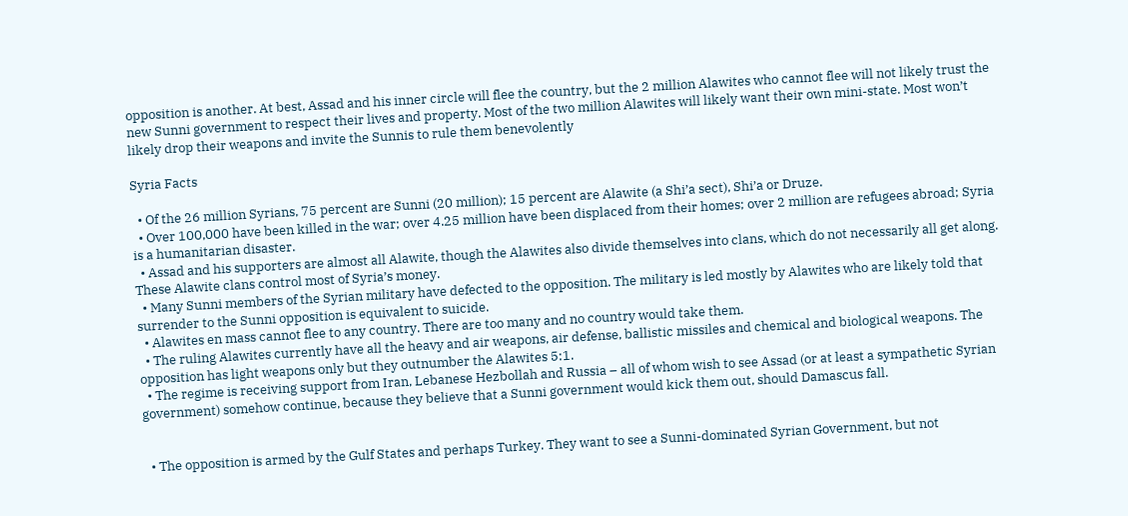opposition is another. At best, Assad and his inner circle will flee the country, but the 2 million Alawites who cannot flee will not likely trust the new Sunni government to respect their lives and property. Most of the two million Alawites will likely want their own mini-state. Most won’t likely drop their weapons and invite the Sunnis to rule them benevolently

Syria Facts

  • Of the 26 million Syrians, 75 percent are Sunni (20 million); 15 percent are Alawite (a Shi’a sect), Shi’a or Druze.
  • Over 100,000 have been killed in the war; over 4.25 million have been displaced from their homes; over 2 million are refugees abroad; Syria is a humanitarian disaster.
  • Assad and his supporters are almost all Alawite, though the Alawites also divide themselves into clans, which do not necessarily all get along. These Alawite clans control most of Syria’s money.
  • Many Sunni members of the Syrian military have defected to the opposition. The military is led mostly by Alawites who are likely told that surrender to the Sunni opposition is equivalent to suicide.
  • Alawites en mass cannot flee to any country. There are too many and no country would take them.
  • The ruling Alawites currently have all the heavy and air weapons, air defense, ballistic missiles and chemical and biological weapons. The opposition has light weapons only but they outnumber the Alawites 5:1.
  • The regime is receiving support from Iran, Lebanese Hezbollah and Russia – all of whom wish to see Assad (or at least a sympathetic Syrian government) somehow continue, because they believe that a Sunni government would kick them out, should Damascus fall.


  • The opposition is armed by the Gulf States and perhaps Turkey. They want to see a Sunni-dominated Syrian Government, but not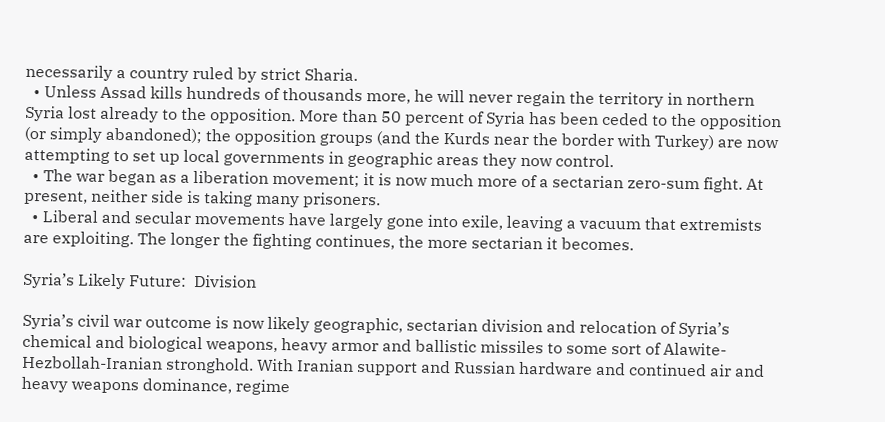necessarily a country ruled by strict Sharia.
  • Unless Assad kills hundreds of thousands more, he will never regain the territory in northern Syria lost already to the opposition. More than 50 percent of Syria has been ceded to the opposition (or simply abandoned); the opposition groups (and the Kurds near the border with Turkey) are now attempting to set up local governments in geographic areas they now control.
  • The war began as a liberation movement; it is now much more of a sectarian zero-sum fight. At present, neither side is taking many prisoners.
  • Liberal and secular movements have largely gone into exile, leaving a vacuum that extremists are exploiting. The longer the fighting continues, the more sectarian it becomes.

Syria’s Likely Future:  Division

Syria’s civil war outcome is now likely geographic, sectarian division and relocation of Syria’s chemical and biological weapons, heavy armor and ballistic missiles to some sort of Alawite-Hezbollah-Iranian stronghold. With Iranian support and Russian hardware and continued air and heavy weapons dominance, regime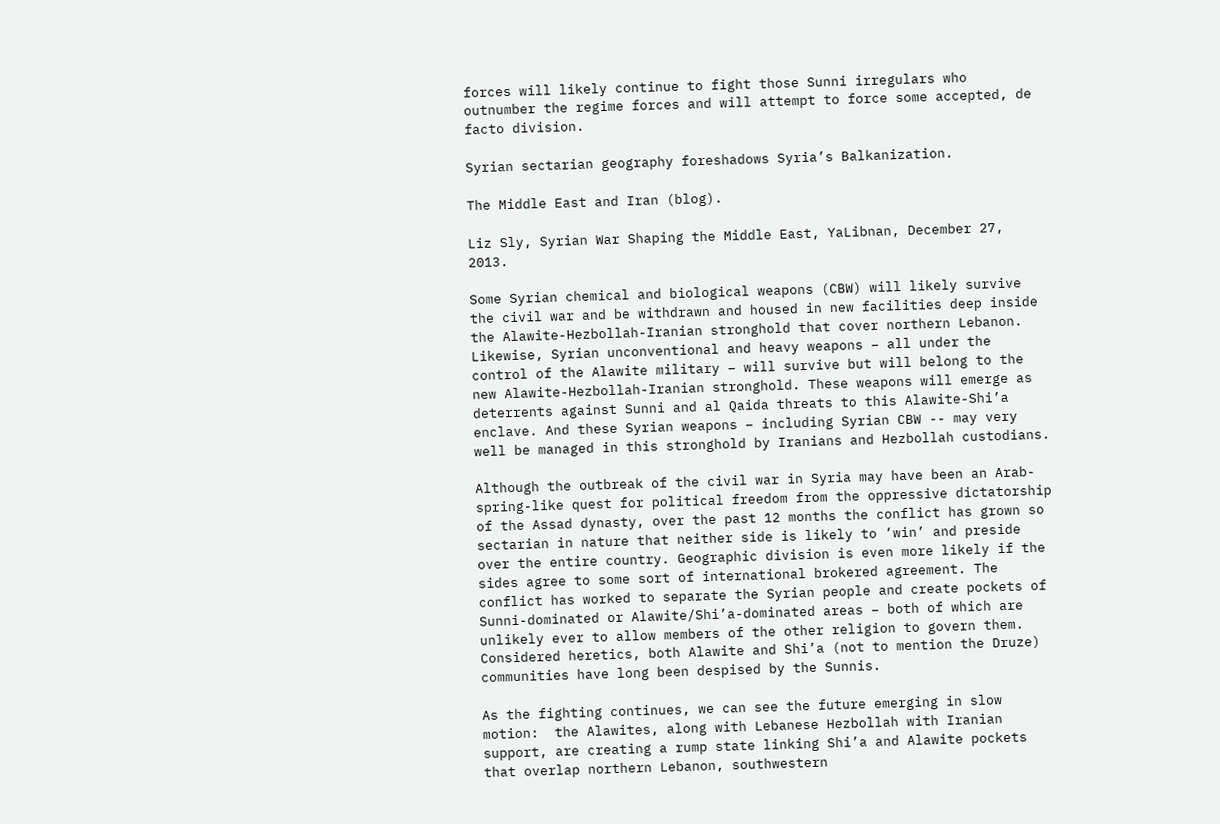forces will likely continue to fight those Sunni irregulars who outnumber the regime forces and will attempt to force some accepted, de facto division.

Syrian sectarian geography foreshadows Syria’s Balkanization.

The Middle East and Iran (blog).

Liz Sly, Syrian War Shaping the Middle East, YaLibnan, December 27, 2013.

Some Syrian chemical and biological weapons (CBW) will likely survive the civil war and be withdrawn and housed in new facilities deep inside the Alawite-Hezbollah-Iranian stronghold that cover northern Lebanon. Likewise, Syrian unconventional and heavy weapons – all under the control of the Alawite military – will survive but will belong to the new Alawite-Hezbollah-Iranian stronghold. These weapons will emerge as deterrents against Sunni and al Qaida threats to this Alawite-Shi’a enclave. And these Syrian weapons – including Syrian CBW -- may very well be managed in this stronghold by Iranians and Hezbollah custodians.

Although the outbreak of the civil war in Syria may have been an Arab-spring-like quest for political freedom from the oppressive dictatorship of the Assad dynasty, over the past 12 months the conflict has grown so sectarian in nature that neither side is likely to ‘win’ and preside over the entire country. Geographic division is even more likely if the sides agree to some sort of international brokered agreement. The conflict has worked to separate the Syrian people and create pockets of Sunni-dominated or Alawite/Shi’a-dominated areas – both of which are unlikely ever to allow members of the other religion to govern them. Considered heretics, both Alawite and Shi’a (not to mention the Druze) communities have long been despised by the Sunnis.

As the fighting continues, we can see the future emerging in slow motion:  the Alawites, along with Lebanese Hezbollah with Iranian support, are creating a rump state linking Shi’a and Alawite pockets that overlap northern Lebanon, southwestern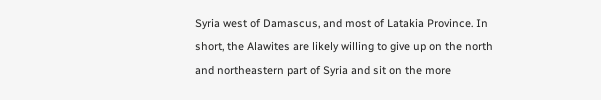Syria west of Damascus, and most of Latakia Province. In short, the Alawites are likely willing to give up on the north and northeastern part of Syria and sit on the more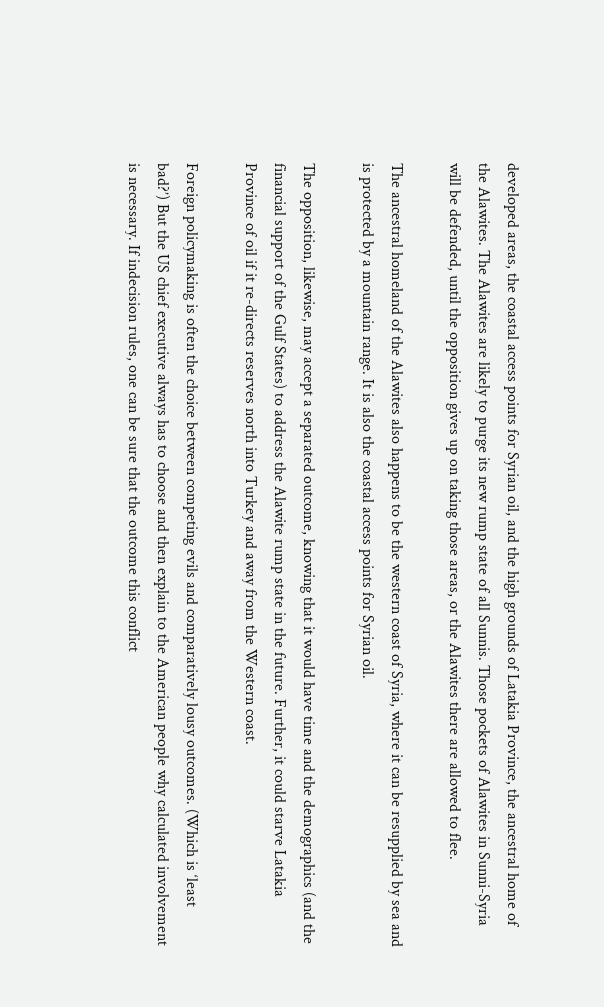developed areas, the coastal access points for Syrian oil, and the high grounds of Latakia Province, the ancestral home of the Alawites. The Alawites are likely to purge its new rump state of all Sunnis. Those pockets of Alawites in Sunni-Syria will be defended, until the opposition gives up on taking those areas, or the Alawites there are allowed to flee.

The ancestral homeland of the Alawites also happens to be the western coast of Syria, where it can be resupplied by sea and is protected by a mountain range. It is also the coastal access points for Syrian oil.

The opposition, likewise, may accept a separated outcome, knowing that it would have time and the demographics (and the financial support of the Gulf States) to address the Alawite rump state in the future. Further, it could starve Latakia Province of oil if it re-directs reserves north into Turkey and away from the Western coast.

Foreign policymaking is often the choice between competing evils and comparatively lousy outcomes. (Which is ‘least bad?’) But the US chief executive always has to choose and then explain to the American people why calculated involvement is necessary. If indecision rules, one can be sure that the outcome this conflict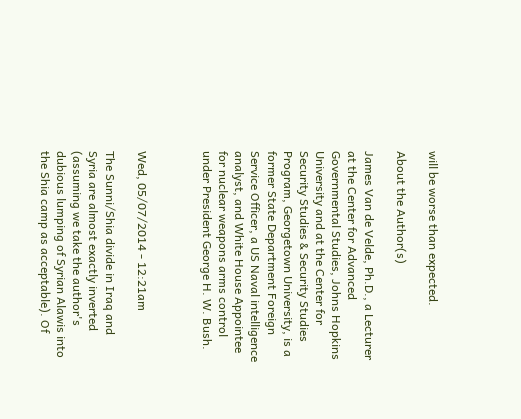will be worse than expected.

About the Author(s)

James Van de Velde, Ph.D., a Lecturer at the Center for Advanced Governmental Studies, Johns Hopkins University and at the Center for Security Studies & Security Studies Program, Georgetown University, is a former State Department Foreign Service Officer, a US Naval intelligence analyst, and White House Appointee for nuclear weapons arms control under President George H. W. Bush.



Wed, 05/07/2014 - 12:21am

The Sunni/Shia divide in Iraq and Syria are almost exactly inverted (assuming we take the author's dubious lumping of Syrian Alawis into the Shia camp as acceptable). Of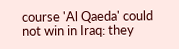course 'Al Qaeda' could not win in Iraq: they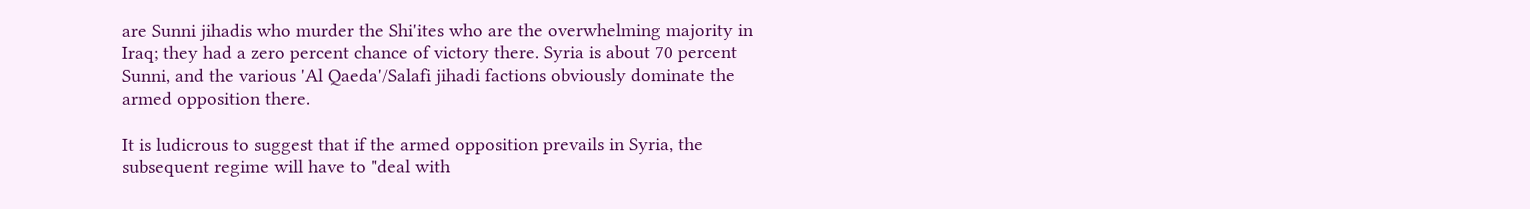are Sunni jihadis who murder the Shi'ites who are the overwhelming majority in Iraq; they had a zero percent chance of victory there. Syria is about 70 percent Sunni, and the various 'Al Qaeda'/Salafi jihadi factions obviously dominate the armed opposition there.

It is ludicrous to suggest that if the armed opposition prevails in Syria, the subsequent regime will have to "deal with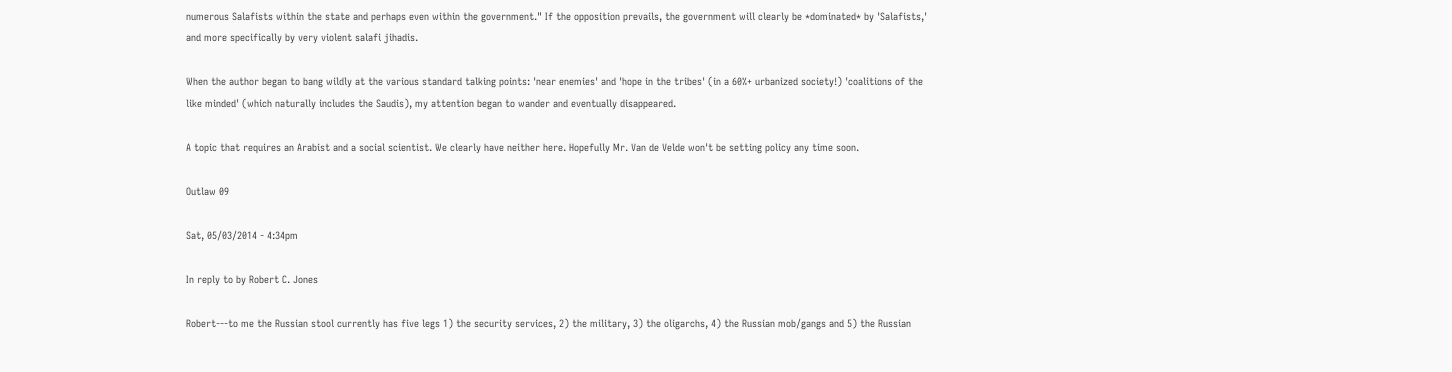numerous Salafists within the state and perhaps even within the government." If the opposition prevails, the government will clearly be *dominated* by 'Salafists,' and more specifically by very violent salafi jihadis.

When the author began to bang wildly at the various standard talking points: 'near enemies' and 'hope in the tribes' (in a 60%+ urbanized society!) 'coalitions of the like minded' (which naturally includes the Saudis), my attention began to wander and eventually disappeared.

A topic that requires an Arabist and a social scientist. We clearly have neither here. Hopefully Mr. Van de Velde won't be setting policy any time soon.

Outlaw 09

Sat, 05/03/2014 - 4:34pm

In reply to by Robert C. Jones

Robert---to me the Russian stool currently has five legs 1) the security services, 2) the military, 3) the oligarchs, 4) the Russian mob/gangs and 5) the Russian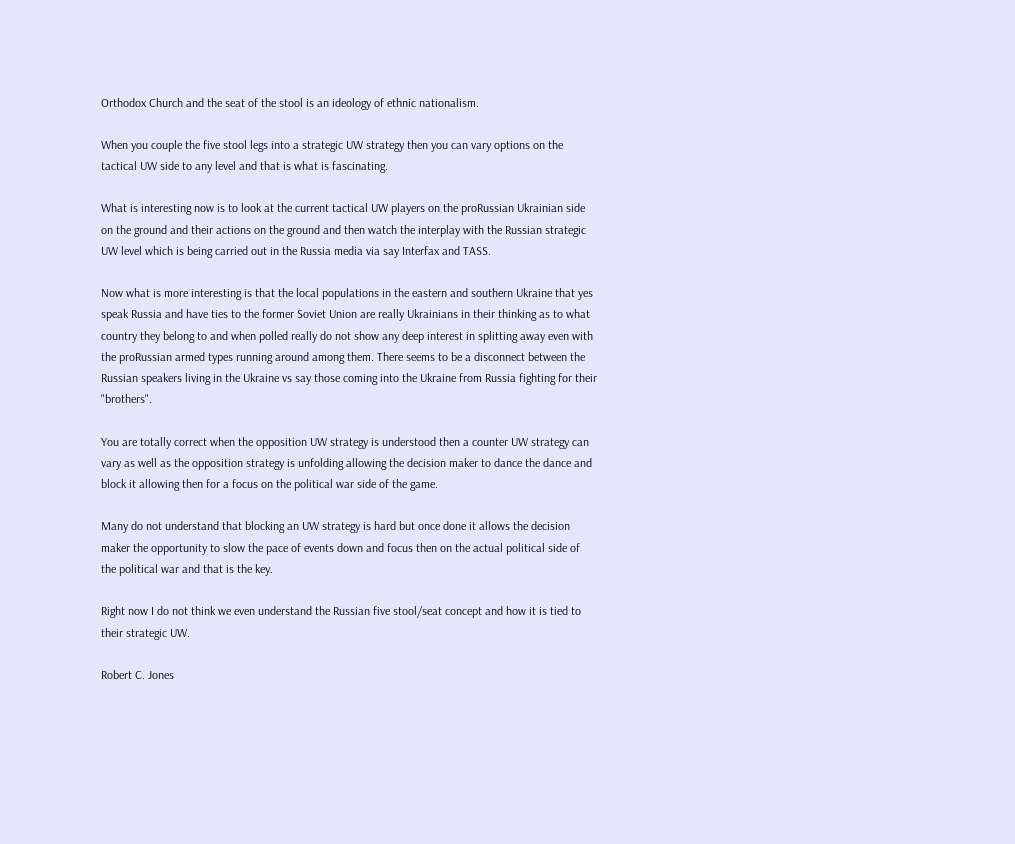Orthodox Church and the seat of the stool is an ideology of ethnic nationalism.

When you couple the five stool legs into a strategic UW strategy then you can vary options on the tactical UW side to any level and that is what is fascinating.

What is interesting now is to look at the current tactical UW players on the proRussian Ukrainian side on the ground and their actions on the ground and then watch the interplay with the Russian strategic UW level which is being carried out in the Russia media via say Interfax and TASS.

Now what is more interesting is that the local populations in the eastern and southern Ukraine that yes speak Russia and have ties to the former Soviet Union are really Ukrainians in their thinking as to what country they belong to and when polled really do not show any deep interest in splitting away even with the proRussian armed types running around among them. There seems to be a disconnect between the Russian speakers living in the Ukraine vs say those coming into the Ukraine from Russia fighting for their "brothers".

You are totally correct when the opposition UW strategy is understood then a counter UW strategy can vary as well as the opposition strategy is unfolding allowing the decision maker to dance the dance and block it allowing then for a focus on the political war side of the game.

Many do not understand that blocking an UW strategy is hard but once done it allows the decision maker the opportunity to slow the pace of events down and focus then on the actual political side of the political war and that is the key.

Right now I do not think we even understand the Russian five stool/seat concept and how it is tied to their strategic UW.

Robert C. Jones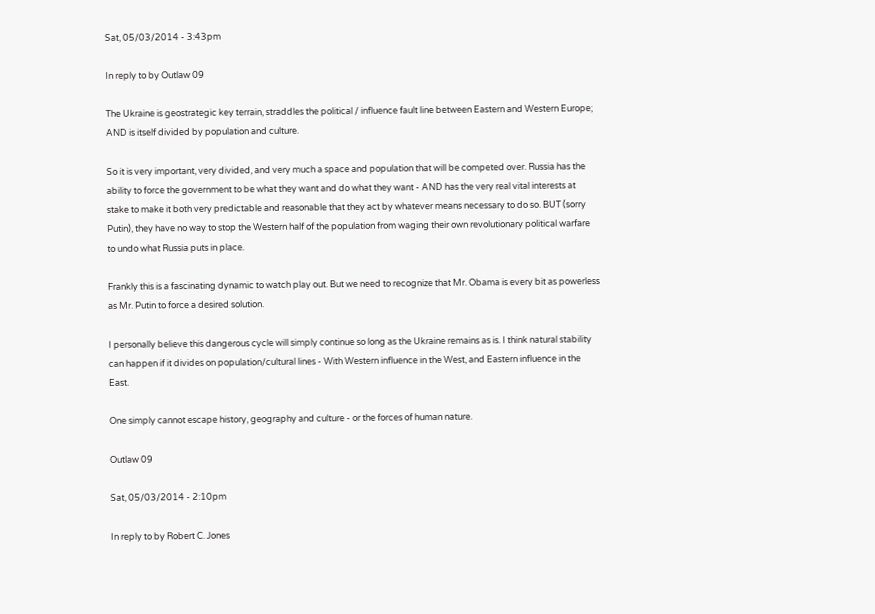Sat, 05/03/2014 - 3:43pm

In reply to by Outlaw 09

The Ukraine is geostrategic key terrain, straddles the political / influence fault line between Eastern and Western Europe; AND is itself divided by population and culture.

So it is very important, very divided, and very much a space and population that will be competed over. Russia has the ability to force the government to be what they want and do what they want - AND has the very real vital interests at stake to make it both very predictable and reasonable that they act by whatever means necessary to do so. BUT (sorry Putin), they have no way to stop the Western half of the population from waging their own revolutionary political warfare to undo what Russia puts in place.

Frankly this is a fascinating dynamic to watch play out. But we need to recognize that Mr. Obama is every bit as powerless as Mr. Putin to force a desired solution.

I personally believe this dangerous cycle will simply continue so long as the Ukraine remains as is. I think natural stability can happen if it divides on population/cultural lines - With Western influence in the West, and Eastern influence in the East.

One simply cannot escape history, geography and culture - or the forces of human nature.

Outlaw 09

Sat, 05/03/2014 - 2:10pm

In reply to by Robert C. Jones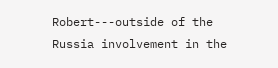Robert---outside of the Russia involvement in the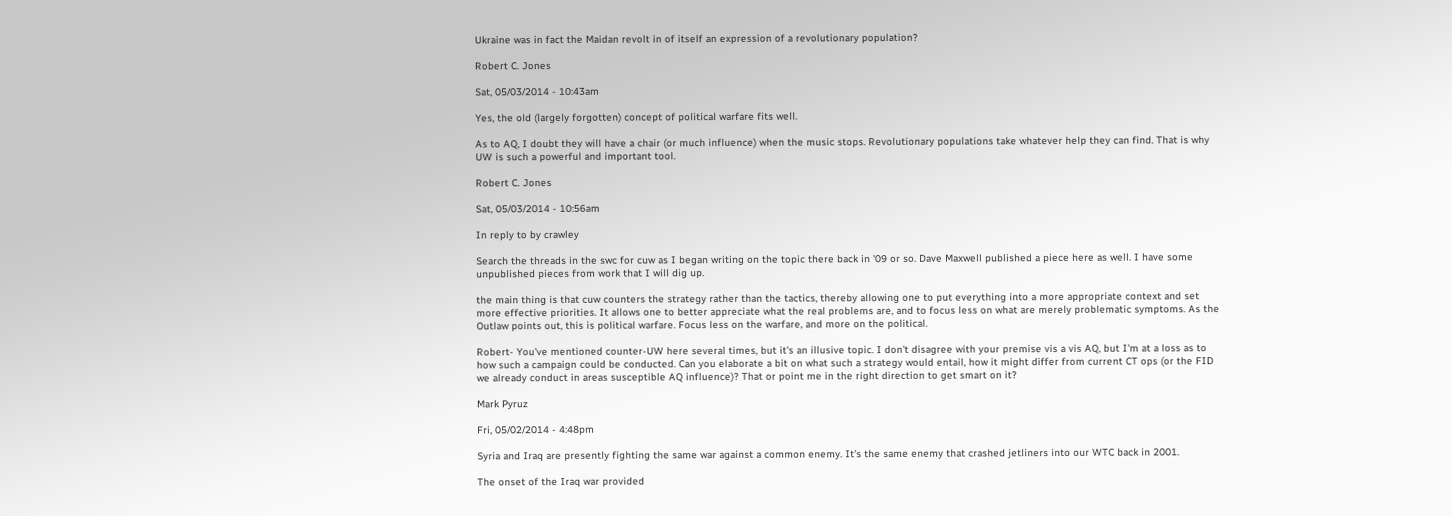Ukraine was in fact the Maidan revolt in of itself an expression of a revolutionary population?

Robert C. Jones

Sat, 05/03/2014 - 10:43am

Yes, the old (largely forgotten) concept of political warfare fits well.

As to AQ, I doubt they will have a chair (or much influence) when the music stops. Revolutionary populations take whatever help they can find. That is why UW is such a powerful and important tool.

Robert C. Jones

Sat, 05/03/2014 - 10:56am

In reply to by crawley

Search the threads in the swc for cuw as I began writing on the topic there back in '09 or so. Dave Maxwell published a piece here as well. I have some unpublished pieces from work that I will dig up.

the main thing is that cuw counters the strategy rather than the tactics, thereby allowing one to put everything into a more appropriate context and set more effective priorities. It allows one to better appreciate what the real problems are, and to focus less on what are merely problematic symptoms. As the Outlaw points out, this is political warfare. Focus less on the warfare, and more on the political.

Robert- You've mentioned counter-UW here several times, but it's an illusive topic. I don't disagree with your premise vis a vis AQ, but I'm at a loss as to how such a campaign could be conducted. Can you elaborate a bit on what such a strategy would entail, how it might differ from current CT ops (or the FID we already conduct in areas susceptible AQ influence)? That or point me in the right direction to get smart on it?

Mark Pyruz

Fri, 05/02/2014 - 4:48pm

Syria and Iraq are presently fighting the same war against a common enemy. It's the same enemy that crashed jetliners into our WTC back in 2001.

The onset of the Iraq war provided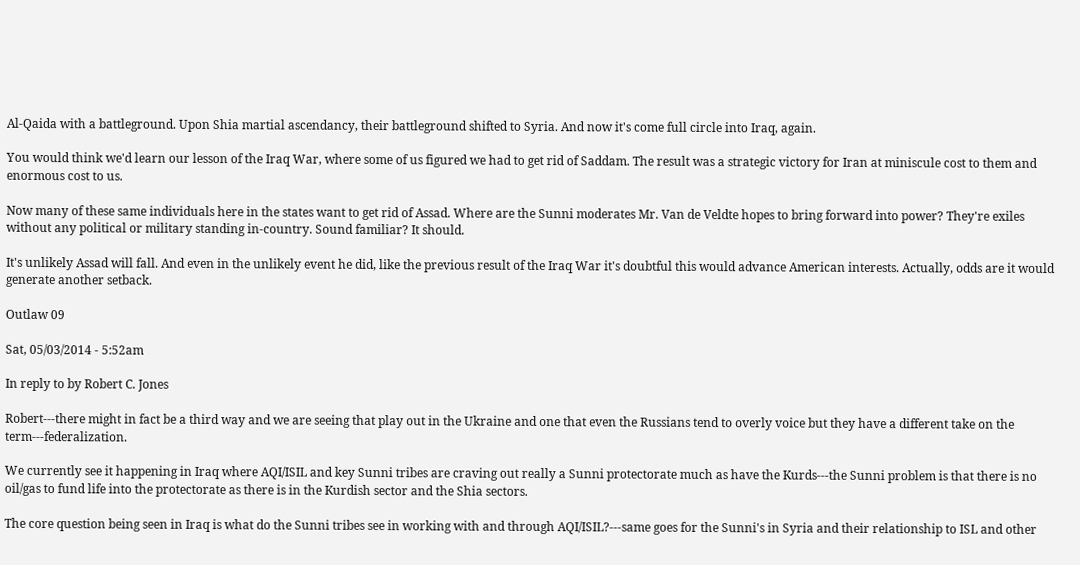Al-Qaida with a battleground. Upon Shia martial ascendancy, their battleground shifted to Syria. And now it's come full circle into Iraq, again.

You would think we'd learn our lesson of the Iraq War, where some of us figured we had to get rid of Saddam. The result was a strategic victory for Iran at miniscule cost to them and enormous cost to us.

Now many of these same individuals here in the states want to get rid of Assad. Where are the Sunni moderates Mr. Van de Veldte hopes to bring forward into power? They're exiles without any political or military standing in-country. Sound familiar? It should.

It's unlikely Assad will fall. And even in the unlikely event he did, like the previous result of the Iraq War it's doubtful this would advance American interests. Actually, odds are it would generate another setback.

Outlaw 09

Sat, 05/03/2014 - 5:52am

In reply to by Robert C. Jones

Robert---there might in fact be a third way and we are seeing that play out in the Ukraine and one that even the Russians tend to overly voice but they have a different take on the term---federalization.

We currently see it happening in Iraq where AQI/ISIL and key Sunni tribes are craving out really a Sunni protectorate much as have the Kurds---the Sunni problem is that there is no oil/gas to fund life into the protectorate as there is in the Kurdish sector and the Shia sectors.

The core question being seen in Iraq is what do the Sunni tribes see in working with and through AQI/ISIL?---same goes for the Sunni's in Syria and their relationship to ISL and other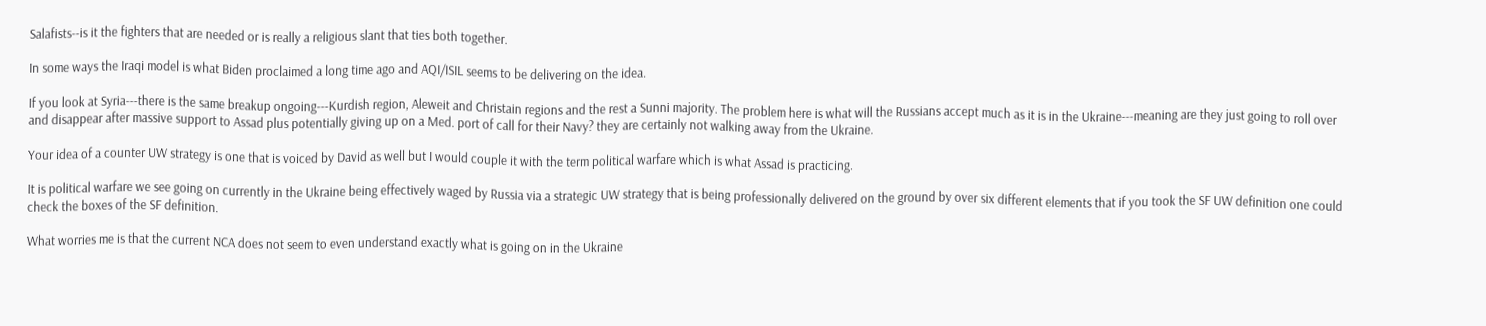Salafists--is it the fighters that are needed or is really a religious slant that ties both together.

In some ways the Iraqi model is what Biden proclaimed a long time ago and AQI/ISIL seems to be delivering on the idea.

If you look at Syria---there is the same breakup ongoing---Kurdish region, Aleweit and Christain regions and the rest a Sunni majority. The problem here is what will the Russians accept much as it is in the Ukraine---meaning are they just going to roll over and disappear after massive support to Assad plus potentially giving up on a Med. port of call for their Navy? they are certainly not walking away from the Ukraine.

Your idea of a counter UW strategy is one that is voiced by David as well but I would couple it with the term political warfare which is what Assad is practicing.

It is political warfare we see going on currently in the Ukraine being effectively waged by Russia via a strategic UW strategy that is being professionally delivered on the ground by over six different elements that if you took the SF UW definition one could check the boxes of the SF definition.

What worries me is that the current NCA does not seem to even understand exactly what is going on in the Ukraine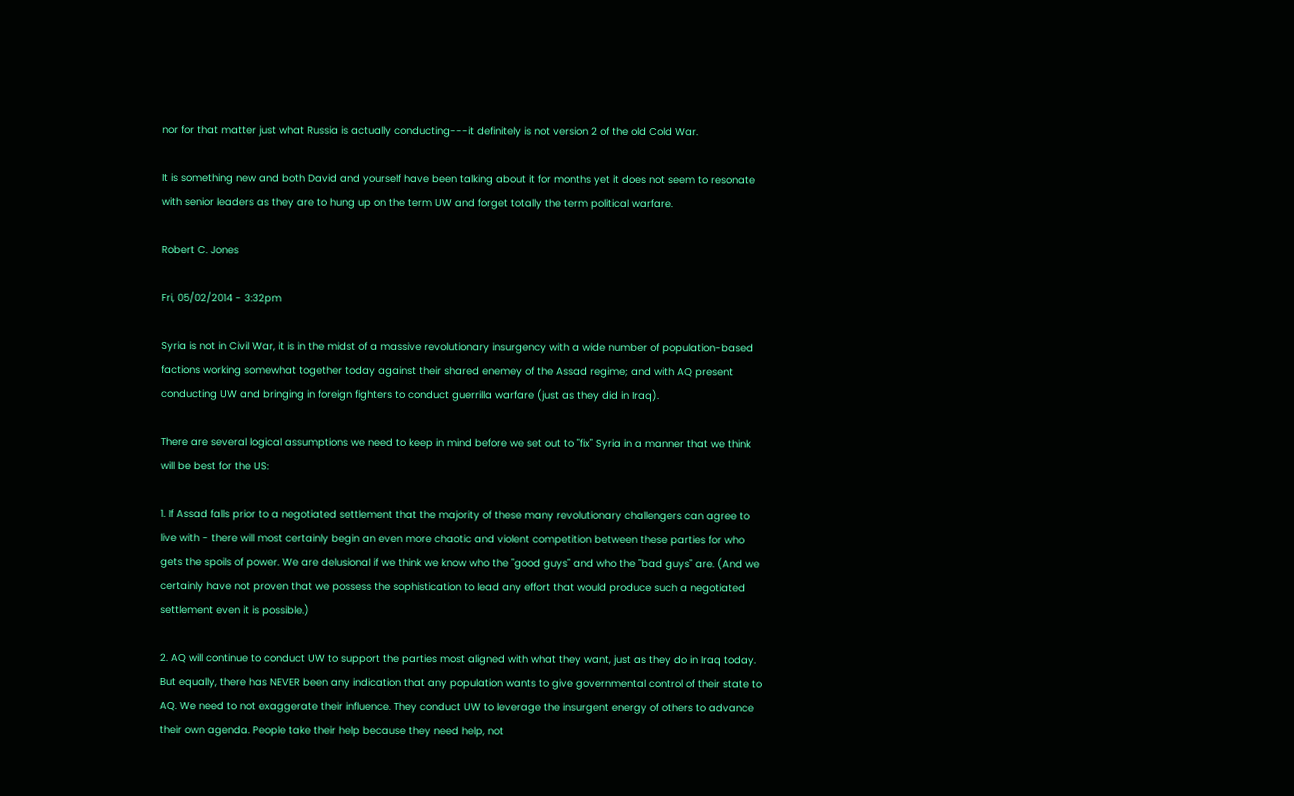nor for that matter just what Russia is actually conducting---it definitely is not version 2 of the old Cold War.

It is something new and both David and yourself have been talking about it for months yet it does not seem to resonate with senior leaders as they are to hung up on the term UW and forget totally the term political warfare.

Robert C. Jones

Fri, 05/02/2014 - 3:32pm

Syria is not in Civil War, it is in the midst of a massive revolutionary insurgency with a wide number of population-based factions working somewhat together today against their shared enemey of the Assad regime; and with AQ present conducting UW and bringing in foreign fighters to conduct guerrilla warfare (just as they did in Iraq).

There are several logical assumptions we need to keep in mind before we set out to "fix" Syria in a manner that we think will be best for the US:

1. If Assad falls prior to a negotiated settlement that the majority of these many revolutionary challengers can agree to live with - there will most certainly begin an even more chaotic and violent competition between these parties for who gets the spoils of power. We are delusional if we think we know who the "good guys" and who the "bad guys" are. (And we certainly have not proven that we possess the sophistication to lead any effort that would produce such a negotiated settlement even it is possible.)

2. AQ will continue to conduct UW to support the parties most aligned with what they want, just as they do in Iraq today. But equally, there has NEVER been any indication that any population wants to give governmental control of their state to AQ. We need to not exaggerate their influence. They conduct UW to leverage the insurgent energy of others to advance their own agenda. People take their help because they need help, not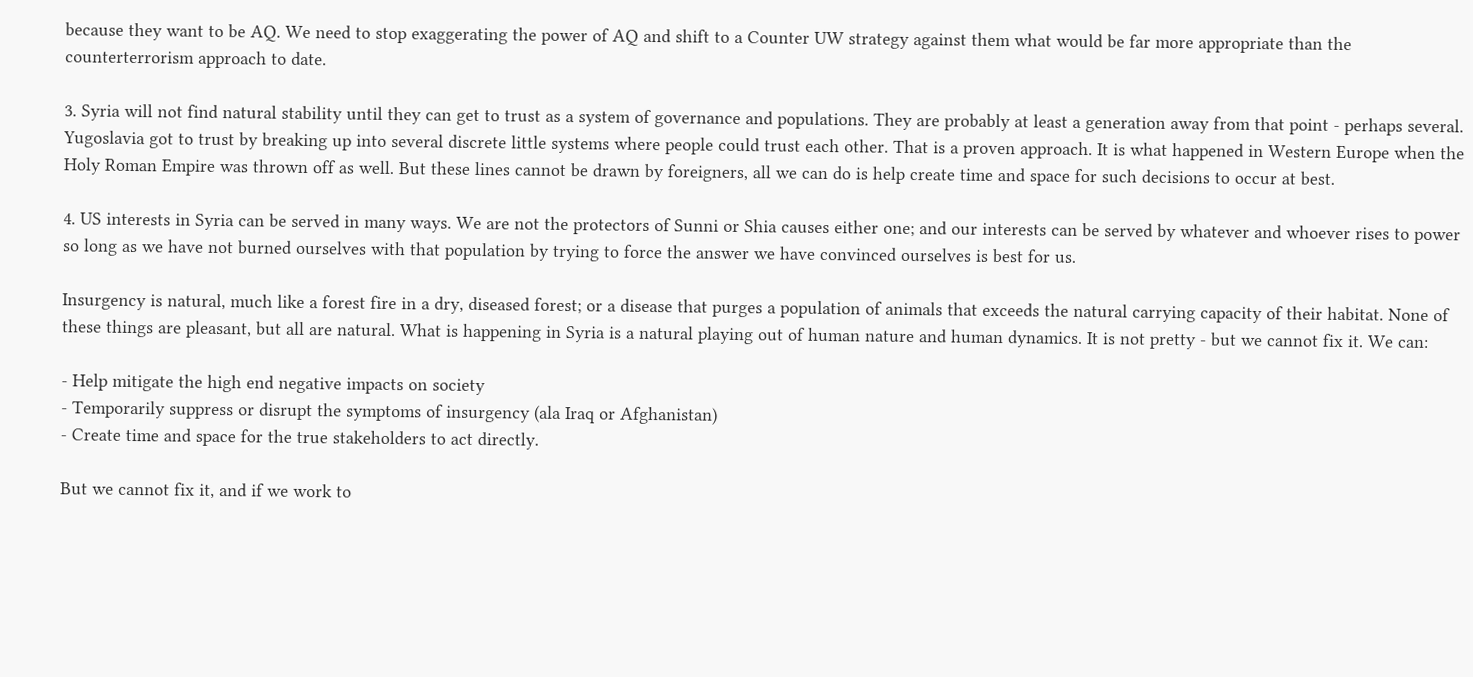because they want to be AQ. We need to stop exaggerating the power of AQ and shift to a Counter UW strategy against them what would be far more appropriate than the counterterrorism approach to date.

3. Syria will not find natural stability until they can get to trust as a system of governance and populations. They are probably at least a generation away from that point - perhaps several. Yugoslavia got to trust by breaking up into several discrete little systems where people could trust each other. That is a proven approach. It is what happened in Western Europe when the Holy Roman Empire was thrown off as well. But these lines cannot be drawn by foreigners, all we can do is help create time and space for such decisions to occur at best.

4. US interests in Syria can be served in many ways. We are not the protectors of Sunni or Shia causes either one; and our interests can be served by whatever and whoever rises to power so long as we have not burned ourselves with that population by trying to force the answer we have convinced ourselves is best for us.

Insurgency is natural, much like a forest fire in a dry, diseased forest; or a disease that purges a population of animals that exceeds the natural carrying capacity of their habitat. None of these things are pleasant, but all are natural. What is happening in Syria is a natural playing out of human nature and human dynamics. It is not pretty - but we cannot fix it. We can:

- Help mitigate the high end negative impacts on society
- Temporarily suppress or disrupt the symptoms of insurgency (ala Iraq or Afghanistan)
- Create time and space for the true stakeholders to act directly.

But we cannot fix it, and if we work to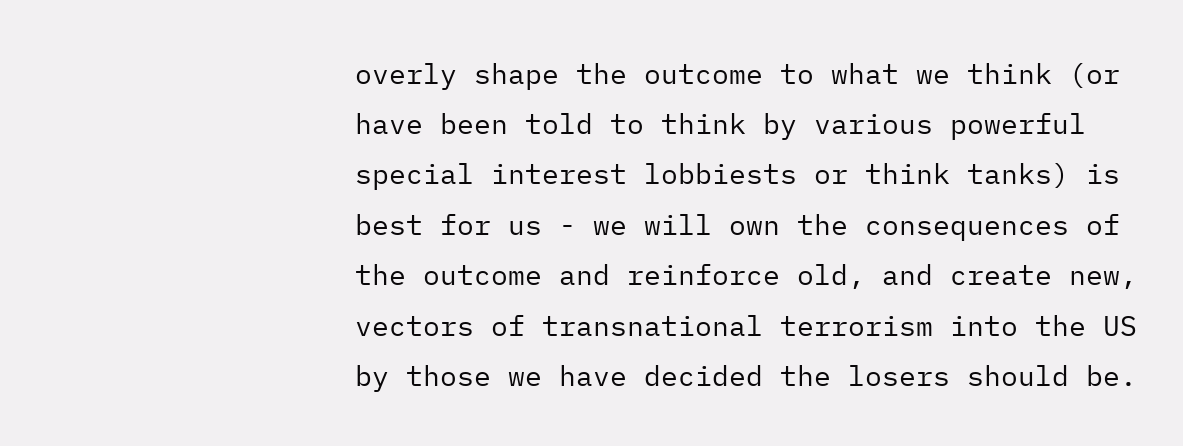overly shape the outcome to what we think (or have been told to think by various powerful special interest lobbiests or think tanks) is best for us - we will own the consequences of the outcome and reinforce old, and create new, vectors of transnational terrorism into the US by those we have decided the losers should be.